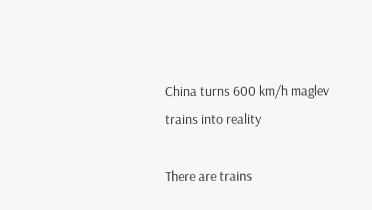China turns 600 km/h maglev trains into reality

There are trains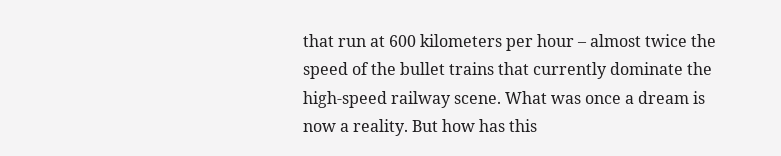that run at 600 kilometers per hour – almost twice the speed of the bullet trains that currently dominate the high-speed railway scene. What was once a dream is now a reality. But how has this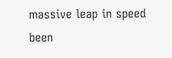massive leap in speed been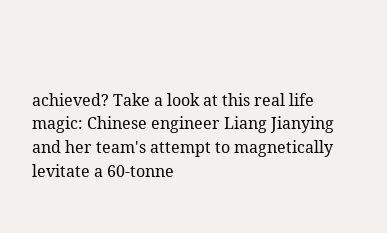achieved? Take a look at this real life magic: Chinese engineer Liang Jianying and her team's attempt to magnetically levitate a 60-tonne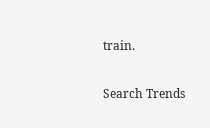train.

Search Trends